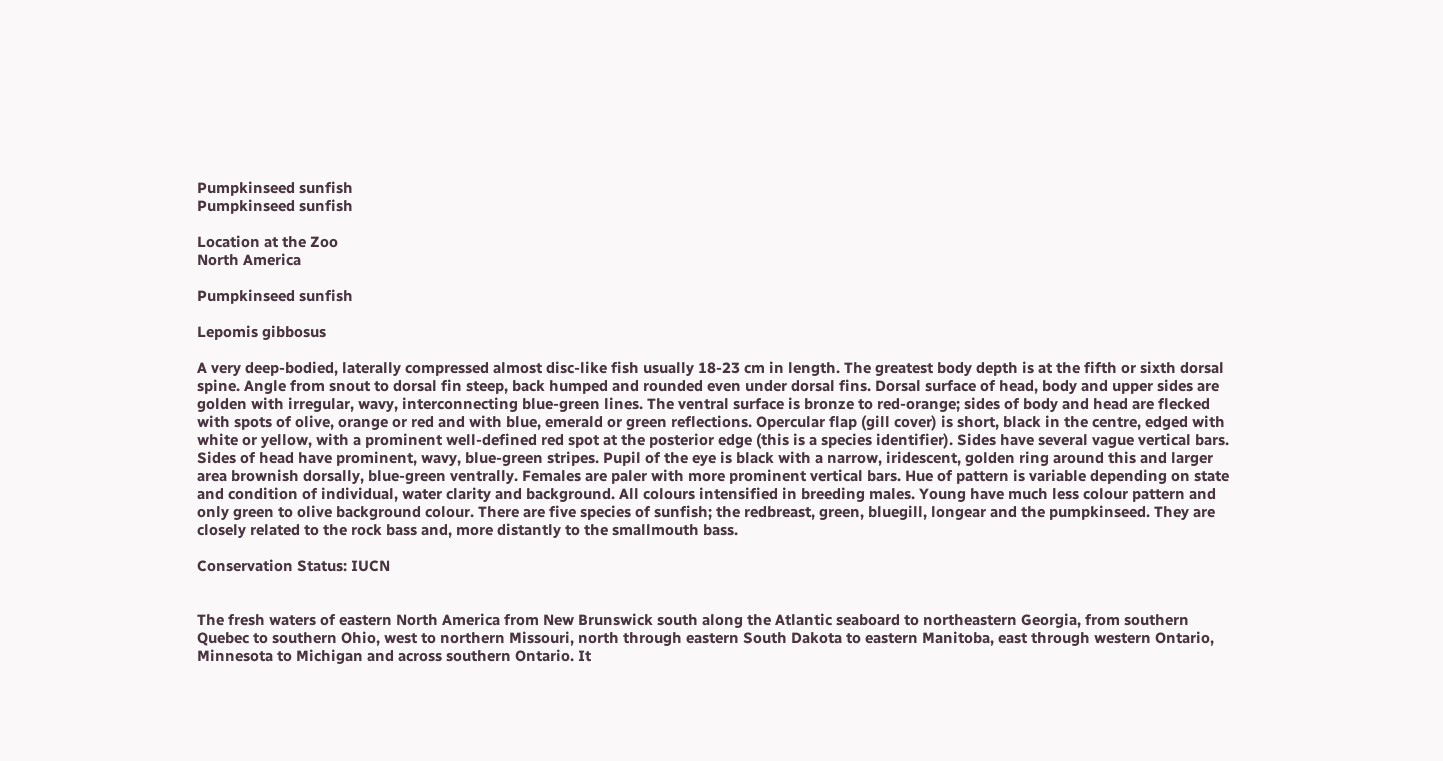Pumpkinseed sunfish
Pumpkinseed sunfish

Location at the Zoo
North America

Pumpkinseed sunfish

Lepomis gibbosus

A very deep-bodied, laterally compressed almost disc-like fish usually 18-23 cm in length. The greatest body depth is at the fifth or sixth dorsal spine. Angle from snout to dorsal fin steep, back humped and rounded even under dorsal fins. Dorsal surface of head, body and upper sides are golden with irregular, wavy, interconnecting blue-green lines. The ventral surface is bronze to red-orange; sides of body and head are flecked with spots of olive, orange or red and with blue, emerald or green reflections. Opercular flap (gill cover) is short, black in the centre, edged with white or yellow, with a prominent well-defined red spot at the posterior edge (this is a species identifier). Sides have several vague vertical bars. Sides of head have prominent, wavy, blue-green stripes. Pupil of the eye is black with a narrow, iridescent, golden ring around this and larger area brownish dorsally, blue-green ventrally. Females are paler with more prominent vertical bars. Hue of pattern is variable depending on state and condition of individual, water clarity and background. All colours intensified in breeding males. Young have much less colour pattern and only green to olive background colour. There are five species of sunfish; the redbreast, green, bluegill, longear and the pumpkinseed. They are closely related to the rock bass and, more distantly to the smallmouth bass.

Conservation Status: IUCN


The fresh waters of eastern North America from New Brunswick south along the Atlantic seaboard to northeastern Georgia, from southern Quebec to southern Ohio, west to northern Missouri, north through eastern South Dakota to eastern Manitoba, east through western Ontario, Minnesota to Michigan and across southern Ontario. It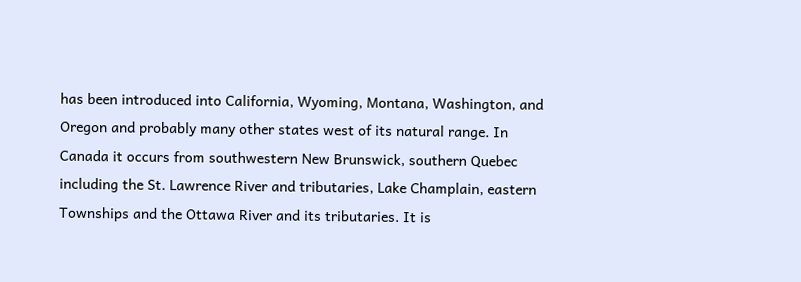has been introduced into California, Wyoming, Montana, Washington, and Oregon and probably many other states west of its natural range. In Canada it occurs from southwestern New Brunswick, southern Quebec including the St. Lawrence River and tributaries, Lake Champlain, eastern Townships and the Ottawa River and its tributaries. It is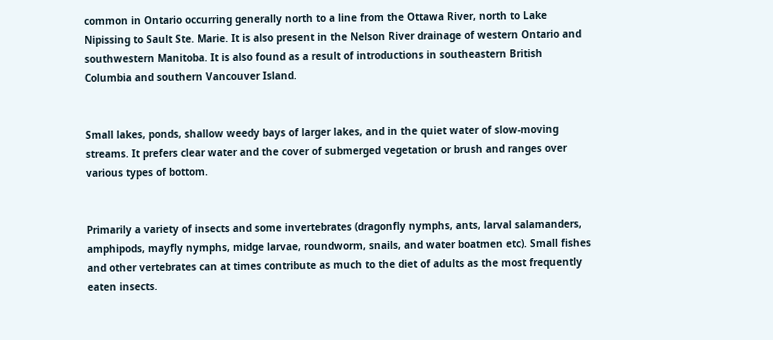common in Ontario occurring generally north to a line from the Ottawa River, north to Lake Nipissing to Sault Ste. Marie. It is also present in the Nelson River drainage of western Ontario and southwestern Manitoba. It is also found as a result of introductions in southeastern British Columbia and southern Vancouver Island.


Small lakes, ponds, shallow weedy bays of larger lakes, and in the quiet water of slow-moving streams. It prefers clear water and the cover of submerged vegetation or brush and ranges over various types of bottom.


Primarily a variety of insects and some invertebrates (dragonfly nymphs, ants, larval salamanders, amphipods, mayfly nymphs, midge larvae, roundworm, snails, and water boatmen etc). Small fishes and other vertebrates can at times contribute as much to the diet of adults as the most frequently eaten insects.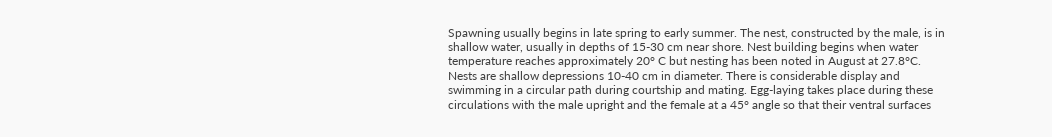Spawning usually begins in late spring to early summer. The nest, constructed by the male, is in shallow water, usually in depths of 15-30 cm near shore. Nest building begins when water temperature reaches approximately 20° C but nesting has been noted in August at 27.8°C. Nests are shallow depressions 10-40 cm in diameter. There is considerable display and swimming in a circular path during courtship and mating. Egg-laying takes place during these circulations with the male upright and the female at a 45° angle so that their ventral surfaces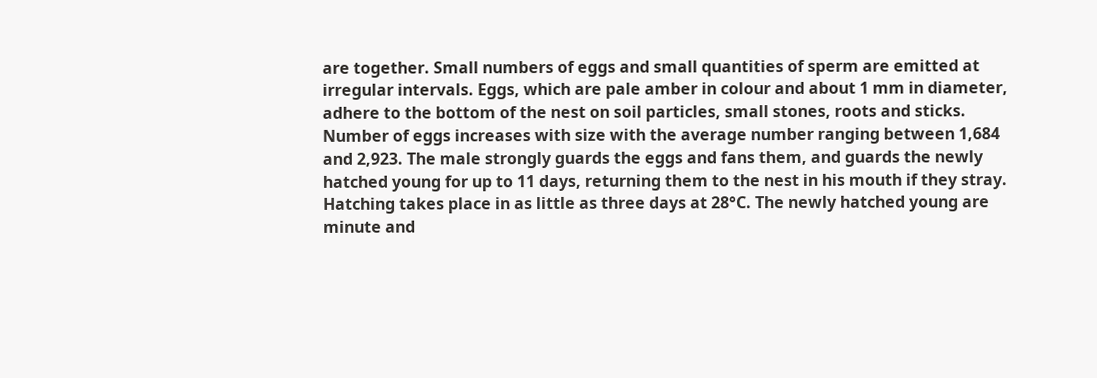are together. Small numbers of eggs and small quantities of sperm are emitted at irregular intervals. Eggs, which are pale amber in colour and about 1 mm in diameter, adhere to the bottom of the nest on soil particles, small stones, roots and sticks. Number of eggs increases with size with the average number ranging between 1,684 and 2,923. The male strongly guards the eggs and fans them, and guards the newly hatched young for up to 11 days, returning them to the nest in his mouth if they stray. Hatching takes place in as little as three days at 28°C. The newly hatched young are minute and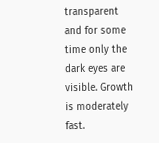transparent and for some time only the dark eyes are visible. Growth is moderately fast.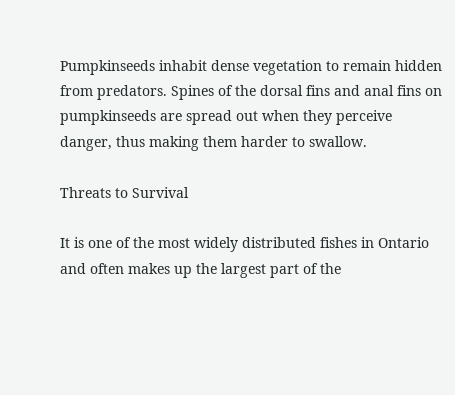Pumpkinseeds inhabit dense vegetation to remain hidden from predators. Spines of the dorsal fins and anal fins on pumpkinseeds are spread out when they perceive danger, thus making them harder to swallow.

Threats to Survival

It is one of the most widely distributed fishes in Ontario and often makes up the largest part of the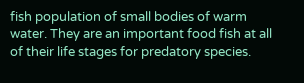fish population of small bodies of warm water. They are an important food fish at all of their life stages for predatory species.